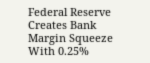Federal Reserve Creates Bank Margin Squeeze With 0.25%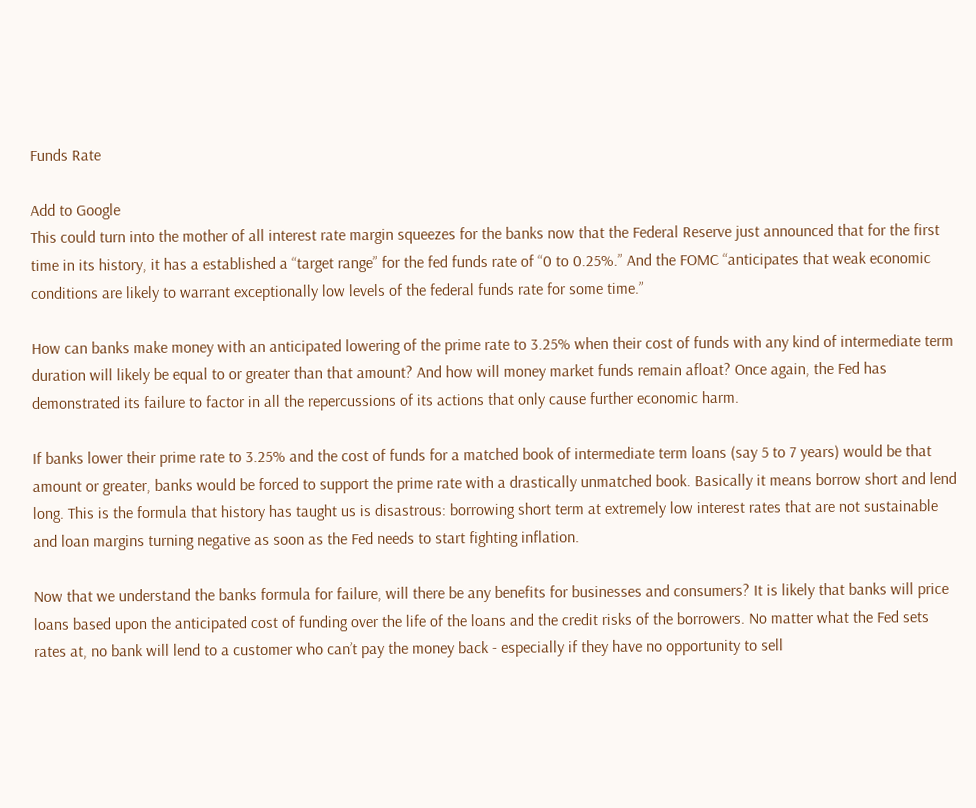Funds Rate

Add to Google
This could turn into the mother of all interest rate margin squeezes for the banks now that the Federal Reserve just announced that for the first time in its history, it has a established a “target range” for the fed funds rate of “0 to 0.25%.” And the FOMC “anticipates that weak economic conditions are likely to warrant exceptionally low levels of the federal funds rate for some time.”

How can banks make money with an anticipated lowering of the prime rate to 3.25% when their cost of funds with any kind of intermediate term duration will likely be equal to or greater than that amount? And how will money market funds remain afloat? Once again, the Fed has demonstrated its failure to factor in all the repercussions of its actions that only cause further economic harm.

If banks lower their prime rate to 3.25% and the cost of funds for a matched book of intermediate term loans (say 5 to 7 years) would be that amount or greater, banks would be forced to support the prime rate with a drastically unmatched book. Basically it means borrow short and lend long. This is the formula that history has taught us is disastrous: borrowing short term at extremely low interest rates that are not sustainable and loan margins turning negative as soon as the Fed needs to start fighting inflation.

Now that we understand the banks formula for failure, will there be any benefits for businesses and consumers? It is likely that banks will price loans based upon the anticipated cost of funding over the life of the loans and the credit risks of the borrowers. No matter what the Fed sets rates at, no bank will lend to a customer who can’t pay the money back - especially if they have no opportunity to sell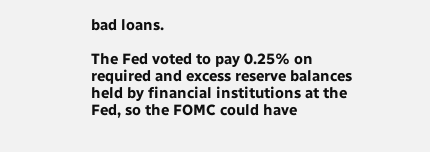bad loans.

The Fed voted to pay 0.25% on required and excess reserve balances held by financial institutions at the Fed, so the FOMC could have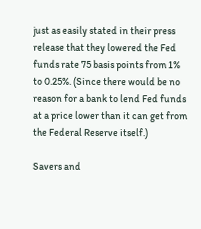just as easily stated in their press release that they lowered the Fed funds rate 75 basis points from 1% to 0.25%. (Since there would be no reason for a bank to lend Fed funds at a price lower than it can get from the Federal Reserve itself.)

Savers and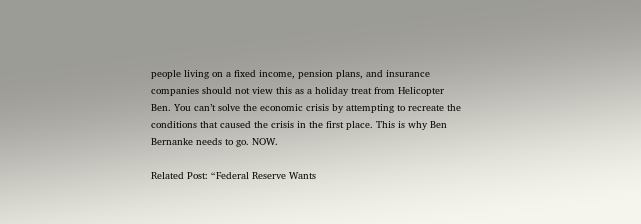people living on a fixed income, pension plans, and insurance companies should not view this as a holiday treat from Helicopter Ben. You can’t solve the economic crisis by attempting to recreate the conditions that caused the crisis in the first place. This is why Ben Bernanke needs to go. NOW.

Related Post: “Federal Reserve Wants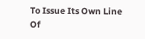To Issue Its Own Line Of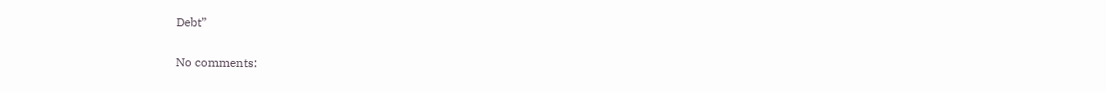Debt”

No comments: